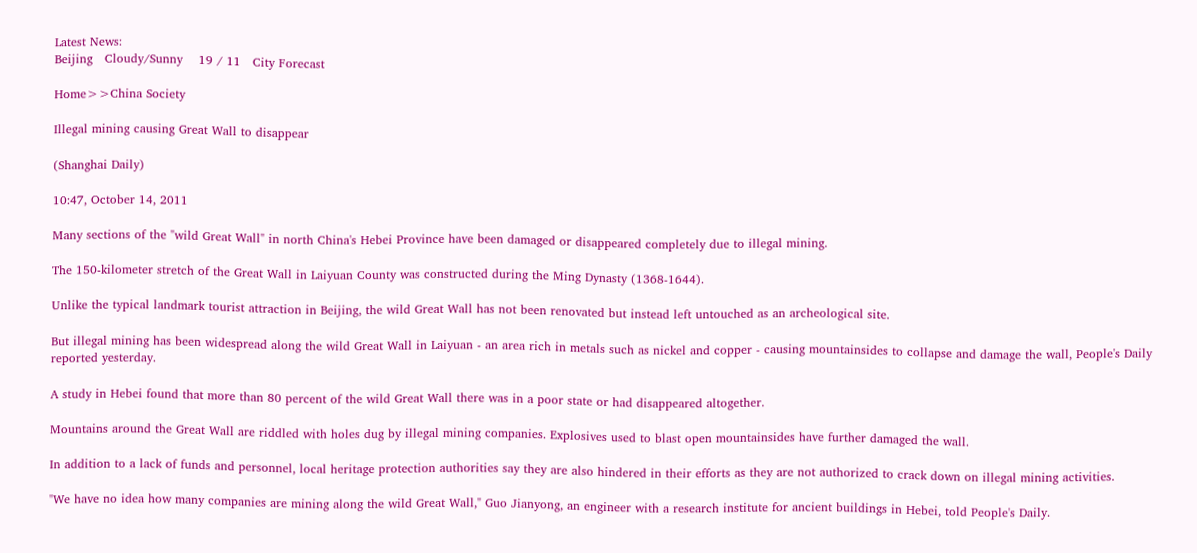Latest News:
Beijing   Cloudy/Sunny    19 / 11   City Forecast

Home>>China Society

Illegal mining causing Great Wall to disappear

(Shanghai Daily)

10:47, October 14, 2011

Many sections of the "wild Great Wall" in north China's Hebei Province have been damaged or disappeared completely due to illegal mining.

The 150-kilometer stretch of the Great Wall in Laiyuan County was constructed during the Ming Dynasty (1368-1644).

Unlike the typical landmark tourist attraction in Beijing, the wild Great Wall has not been renovated but instead left untouched as an archeological site.

But illegal mining has been widespread along the wild Great Wall in Laiyuan - an area rich in metals such as nickel and copper - causing mountainsides to collapse and damage the wall, People's Daily reported yesterday.

A study in Hebei found that more than 80 percent of the wild Great Wall there was in a poor state or had disappeared altogether.

Mountains around the Great Wall are riddled with holes dug by illegal mining companies. Explosives used to blast open mountainsides have further damaged the wall.

In addition to a lack of funds and personnel, local heritage protection authorities say they are also hindered in their efforts as they are not authorized to crack down on illegal mining activities.

"We have no idea how many companies are mining along the wild Great Wall," Guo Jianyong, an engineer with a research institute for ancient buildings in Hebei, told People's Daily.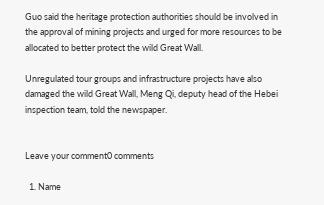Guo said the heritage protection authorities should be involved in the approval of mining projects and urged for more resources to be allocated to better protect the wild Great Wall.

Unregulated tour groups and infrastructure projects have also damaged the wild Great Wall, Meng Qi, deputy head of the Hebei inspection team, told the newspaper.


Leave your comment0 comments

  1. Name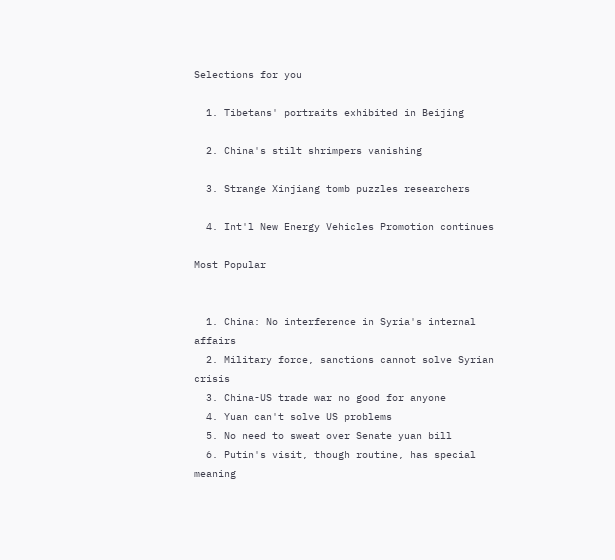Selections for you

  1. Tibetans' portraits exhibited in Beijing

  2. China's stilt shrimpers vanishing

  3. Strange Xinjiang tomb puzzles researchers

  4. Int'l New Energy Vehicles Promotion continues

Most Popular


  1. China: No interference in Syria's internal affairs
  2. Military force, sanctions cannot solve Syrian crisis
  3. China-US trade war no good for anyone
  4. Yuan can't solve US problems
  5. No need to sweat over Senate yuan bill
  6. Putin's visit, though routine, has special meaning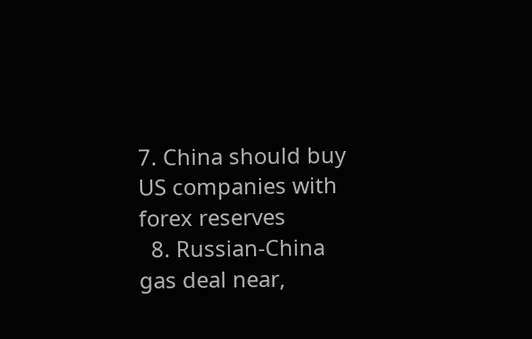7. China should buy US companies with forex reserves
  8. Russian-China gas deal near,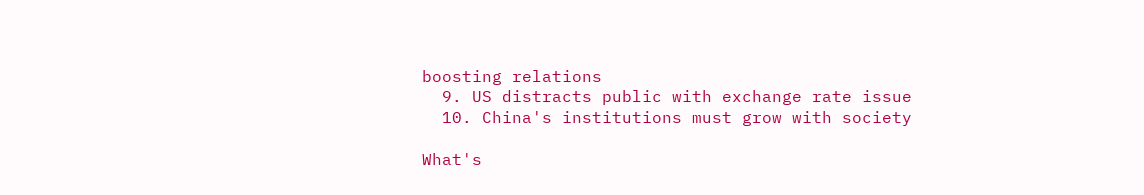boosting relations
  9. US distracts public with exchange rate issue
  10. China's institutions must grow with society

What's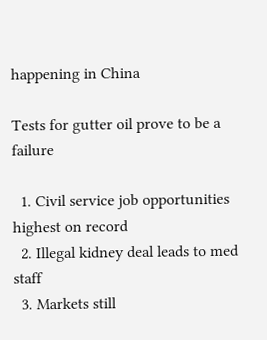happening in China

Tests for gutter oil prove to be a failure

  1. Civil service job opportunities highest on record
  2. Illegal kidney deal leads to med staff
  3. Markets still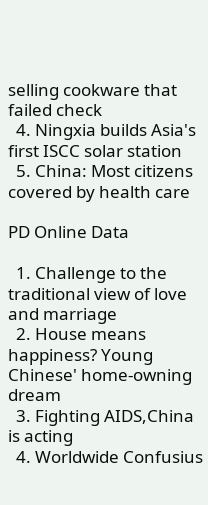selling cookware that failed check
  4. Ningxia builds Asia's first ISCC solar station
  5. China: Most citizens covered by health care

PD Online Data

  1. Challenge to the traditional view of love and marriage
  2. House means happiness? Young Chinese' home-owning dream
  3. Fighting AIDS,China is acting
  4. Worldwide Confusius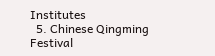Institutes
  5. Chinese Qingming Festival